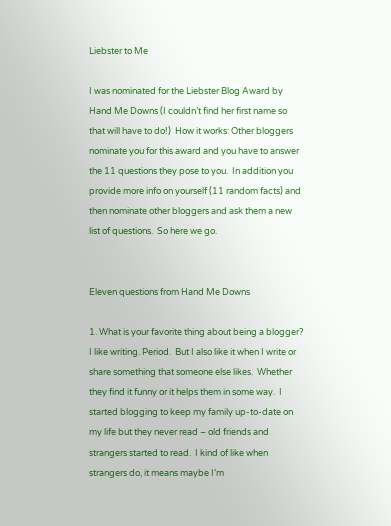Liebster to Me

I was nominated for the Liebster Blog Award by Hand Me Downs (I couldn’t find her first name so that will have to do!)  How it works: Other bloggers nominate you for this award and you have to answer the 11 questions they pose to you.  In addition you provide more info on yourself (11 random facts) and then nominate other bloggers and ask them a new list of questions.  So here we go.


Eleven questions from Hand Me Downs

1. What is your favorite thing about being a blogger? I like writing. Period.  But I also like it when I write or share something that someone else likes.  Whether they find it funny or it helps them in some way.  I started blogging to keep my family up-to-date on my life but they never read – old friends and strangers started to read.  I kind of like when strangers do, it means maybe I’m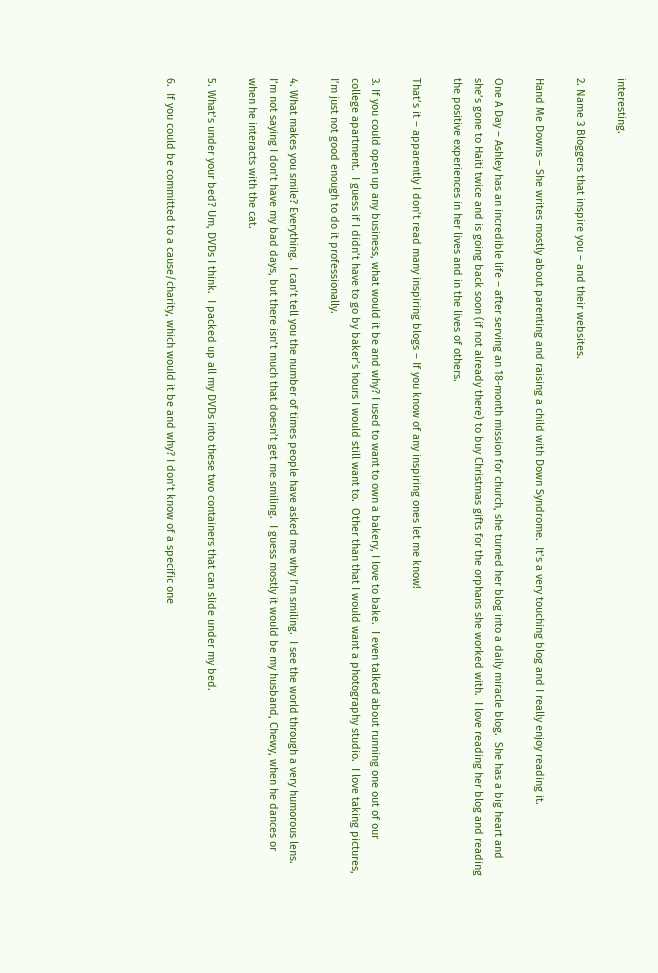interesting.

2. Name 3 Bloggers that inspire you – and their websites.

Hand Me Downs – She writes mostly about parenting and raising a child with Down Syndrome.  It’s a very touching blog and I really enjoy reading it.

One A Day – Ashley has an incredible life – after serving an 18-month mission for church, she turned her blog into a daily miracle blog.  She has a big heart and she’s gone to Haiti twice and is going back soon (if not already there) to buy Christmas gifts for the orphans she worked with.  I love reading her blog and reading the positive experiences in her lives and in the lives of others.

That’s it – apparently I don’t read many inspiring blogs – If you know of any inspiring ones let me know!

3. If you could open up any business, what would it be and why? I used to want to own a bakery, I love to bake.  I even talked about running one out of our college apartment.  I guess if I didn’t have to go by baker’s hours I would still want to.  Other than that I would want a photography studio.  I love taking pictures, I’m just not good enough to do it professionally.

4. What makes you smile? Everything.  I can’t tell you the number of times people have asked me why I’m smiling.  I see the world through a very humorous lens.  I’m not saying I don’t have my bad days, but there isn’t much that doesn’t get me smiling.  I guess mostly it would be my husband, Chewy, when he dances or when he interacts with the cat.

5. What’s under your bed? Um, DVDs I think.  I packed up all my DVDs into these two containers that can slide under my bed.

6.  If you could be committed to a cause/charity, which would it be and why? I don’t know of a specific one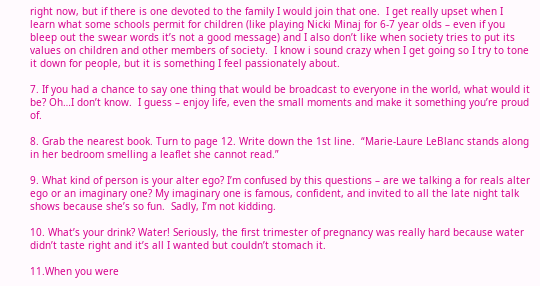right now, but if there is one devoted to the family I would join that one.  I get really upset when I learn what some schools permit for children (like playing Nicki Minaj for 6-7 year olds – even if you bleep out the swear words it’s not a good message) and I also don’t like when society tries to put its values on children and other members of society.  I know i sound crazy when I get going so I try to tone it down for people, but it is something I feel passionately about.

7. If you had a chance to say one thing that would be broadcast to everyone in the world, what would it be? Oh…I don’t know.  I guess – enjoy life, even the small moments and make it something you’re proud of.

8. Grab the nearest book. Turn to page 12. Write down the 1st line.  “Marie-Laure LeBlanc stands along in her bedroom smelling a leaflet she cannot read.”

9. What kind of person is your alter ego? I’m confused by this questions – are we talking a for reals alter ego or an imaginary one? My imaginary one is famous, confident, and invited to all the late night talk shows because she’s so fun.  Sadly, I’m not kidding.

10. What’s your drink? Water! Seriously, the first trimester of pregnancy was really hard because water didn’t taste right and it’s all I wanted but couldn’t stomach it.

11.When you were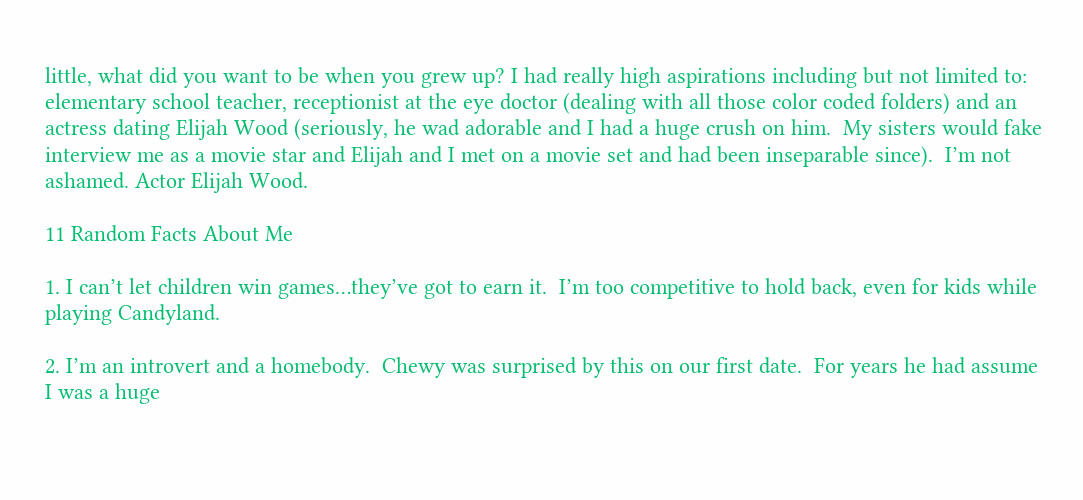little, what did you want to be when you grew up? I had really high aspirations including but not limited to: elementary school teacher, receptionist at the eye doctor (dealing with all those color coded folders) and an actress dating Elijah Wood (seriously, he wad adorable and I had a huge crush on him.  My sisters would fake interview me as a movie star and Elijah and I met on a movie set and had been inseparable since).  I’m not ashamed. Actor Elijah Wood.

11 Random Facts About Me

1. I can’t let children win games…they’ve got to earn it.  I’m too competitive to hold back, even for kids while playing Candyland.

2. I’m an introvert and a homebody.  Chewy was surprised by this on our first date.  For years he had assume I was a huge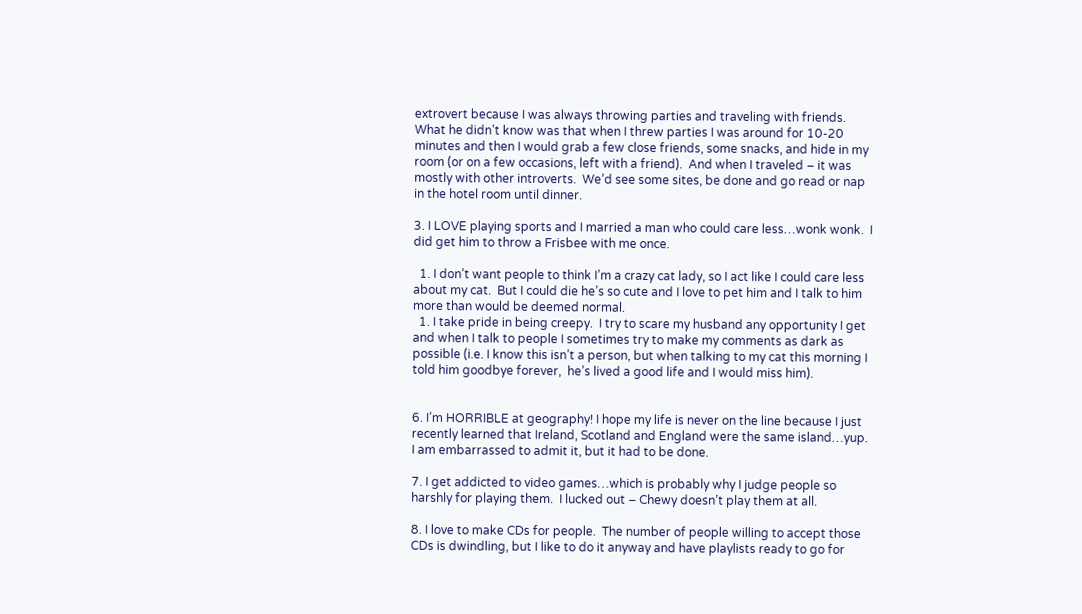extrovert because I was always throwing parties and traveling with friends.  What he didn’t know was that when I threw parties I was around for 10-20 minutes and then I would grab a few close friends, some snacks, and hide in my room (or on a few occasions, left with a friend).  And when I traveled – it was mostly with other introverts.  We’d see some sites, be done and go read or nap in the hotel room until dinner.

3. I LOVE playing sports and I married a man who could care less…wonk wonk.  I did get him to throw a Frisbee with me once.

  1. I don’t want people to think I’m a crazy cat lady, so I act like I could care less about my cat.  But I could die he’s so cute and I love to pet him and I talk to him more than would be deemed normal.
  1. I take pride in being creepy.  I try to scare my husband any opportunity I get and when I talk to people I sometimes try to make my comments as dark as possible (i.e. I know this isn’t a person, but when talking to my cat this morning I told him goodbye forever,  he’s lived a good life and I would miss him).


6. I’m HORRIBLE at geography! I hope my life is never on the line because I just recently learned that Ireland, Scotland and England were the same island…yup.  I am embarrassed to admit it, but it had to be done.

7. I get addicted to video games…which is probably why I judge people so harshly for playing them.  I lucked out – Chewy doesn’t play them at all.

8. I love to make CDs for people.  The number of people willing to accept those CDs is dwindling, but I like to do it anyway and have playlists ready to go for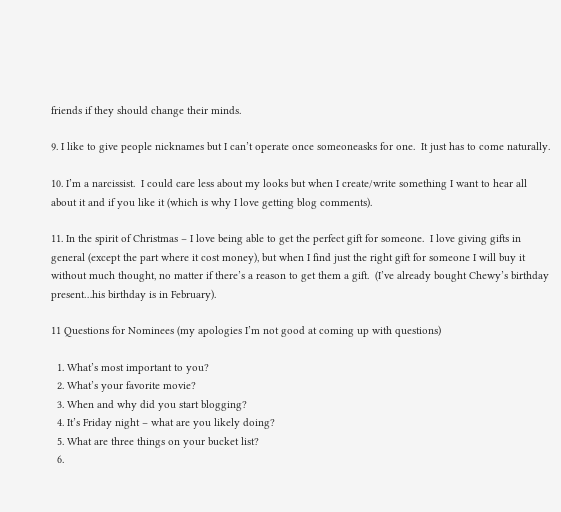friends if they should change their minds.

9. I like to give people nicknames but I can’t operate once someoneasks for one.  It just has to come naturally.

10. I’m a narcissist.  I could care less about my looks but when I create/write something I want to hear all about it and if you like it (which is why I love getting blog comments).

11. In the spirit of Christmas – I love being able to get the perfect gift for someone.  I love giving gifts in general (except the part where it cost money), but when I find just the right gift for someone I will buy it without much thought, no matter if there’s a reason to get them a gift.  (I’ve already bought Chewy’s birthday present…his birthday is in February).

11 Questions for Nominees (my apologies I’m not good at coming up with questions)

  1. What’s most important to you?
  2. What’s your favorite movie?
  3. When and why did you start blogging?
  4. It’s Friday night – what are you likely doing?
  5. What are three things on your bucket list?
  6.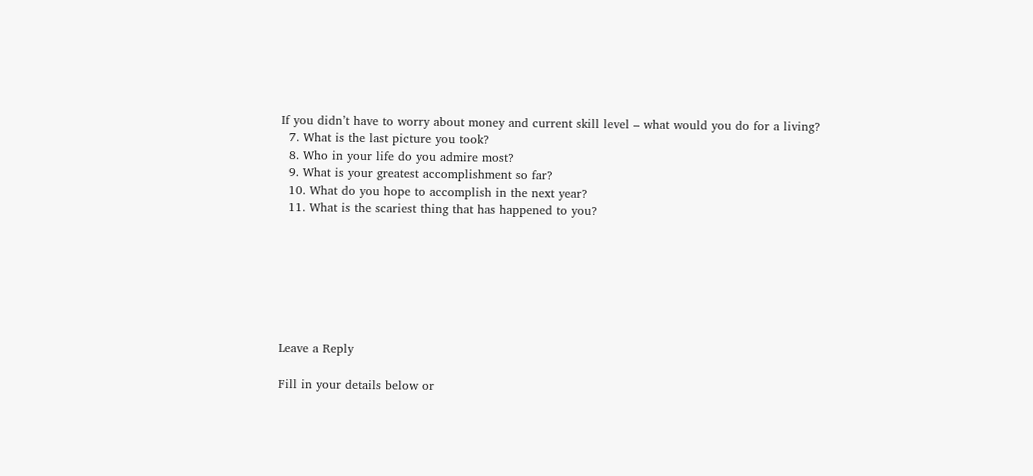If you didn’t have to worry about money and current skill level – what would you do for a living?
  7. What is the last picture you took?
  8. Who in your life do you admire most?
  9. What is your greatest accomplishment so far?
  10. What do you hope to accomplish in the next year?
  11. What is the scariest thing that has happened to you?







Leave a Reply

Fill in your details below or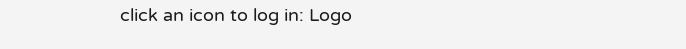click an icon to log in: Logo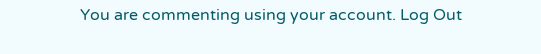You are commenting using your account. Log Out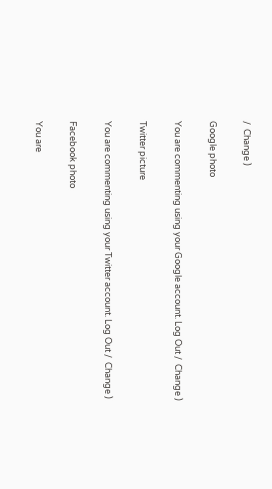/  Change )

Google photo

You are commenting using your Google account. Log Out /  Change )

Twitter picture

You are commenting using your Twitter account. Log Out /  Change )

Facebook photo

You are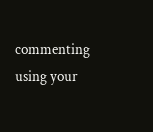commenting using your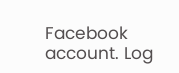Facebook account. Log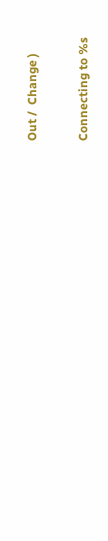Out /  Change )

Connecting to %s